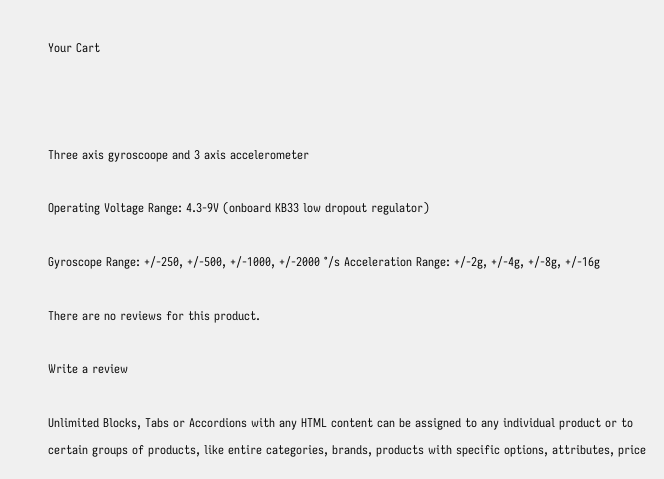Your Cart



Three axis gyroscoope and 3 axis accelerometer

Operating Voltage Range: 4.3-9V (onboard KB33 low dropout regulator)

Gyroscope Range: +/-250, +/-500, +/-1000, +/-2000 °/s Acceleration Range: +/-2g, +/-4g, +/-8g, +/-16g

There are no reviews for this product.

Write a review

Unlimited Blocks, Tabs or Accordions with any HTML content can be assigned to any individual product or to certain groups of products, like entire categories, brands, products with specific options, attributes, price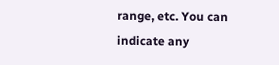range, etc. You can indicate any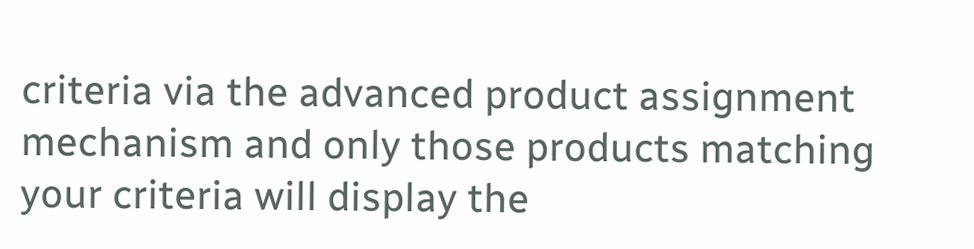criteria via the advanced product assignment mechanism and only those products matching your criteria will display the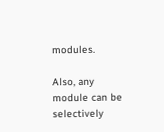modules.

Also, any module can be selectively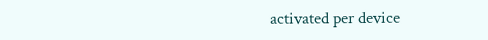activated per device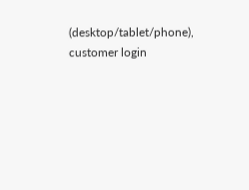(desktop/tablet/phone), customer login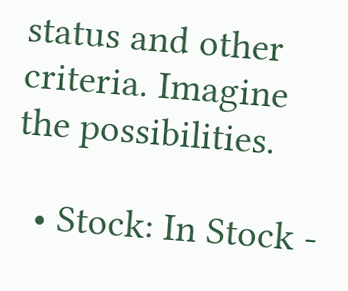status and other criteria. Imagine the possibilities.

  • Stock: In Stock -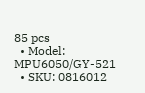85 pcs
  • Model: MPU6050/GY-521
  • SKU: 0816012